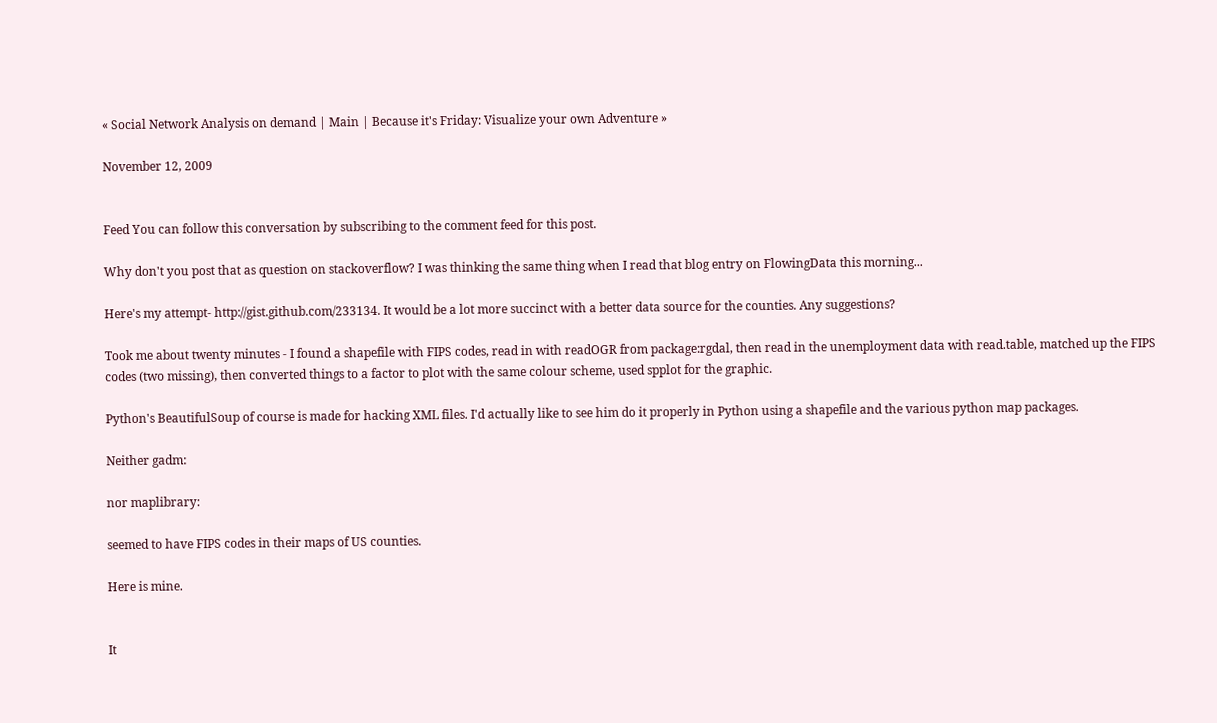« Social Network Analysis on demand | Main | Because it's Friday: Visualize your own Adventure »

November 12, 2009


Feed You can follow this conversation by subscribing to the comment feed for this post.

Why don't you post that as question on stackoverflow? I was thinking the same thing when I read that blog entry on FlowingData this morning...

Here's my attempt- http://gist.github.com/233134. It would be a lot more succinct with a better data source for the counties. Any suggestions?

Took me about twenty minutes - I found a shapefile with FIPS codes, read in with readOGR from package:rgdal, then read in the unemployment data with read.table, matched up the FIPS codes (two missing), then converted things to a factor to plot with the same colour scheme, used spplot for the graphic.

Python's BeautifulSoup of course is made for hacking XML files. I'd actually like to see him do it properly in Python using a shapefile and the various python map packages.

Neither gadm:

nor maplibrary:

seemed to have FIPS codes in their maps of US counties.

Here is mine.


It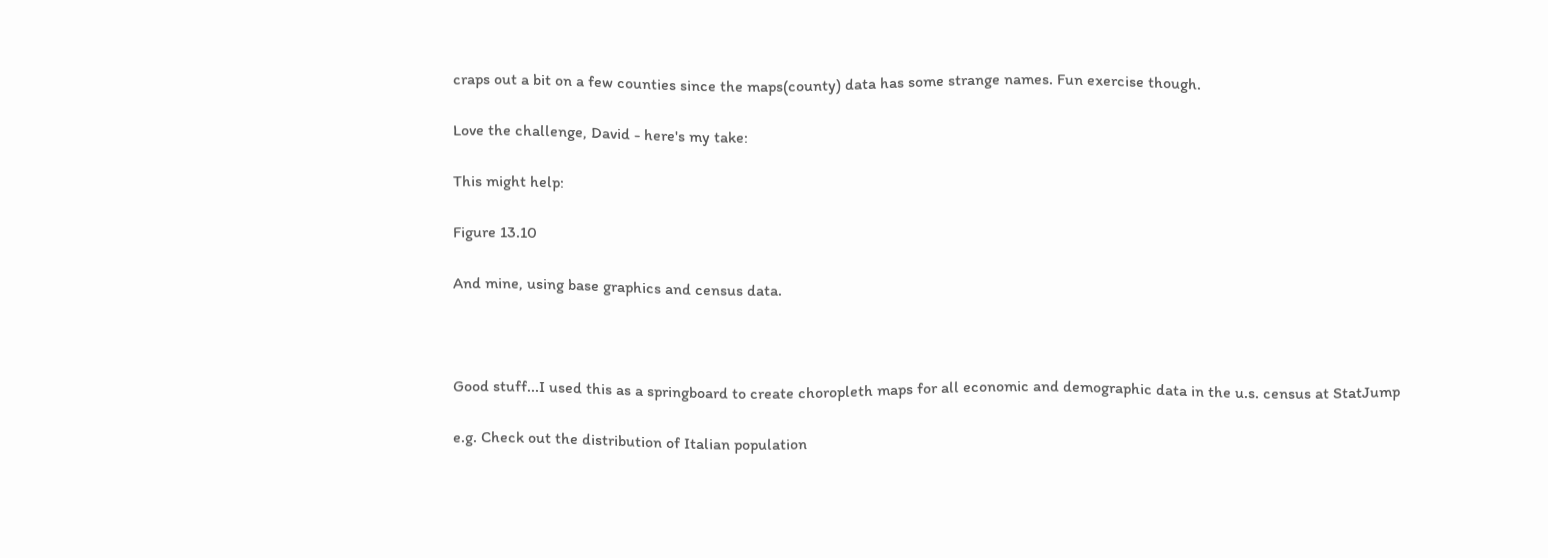craps out a bit on a few counties since the maps(county) data has some strange names. Fun exercise though.

Love the challenge, David - here's my take:

This might help:

Figure 13.10

And mine, using base graphics and census data.



Good stuff...I used this as a springboard to create choropleth maps for all economic and demographic data in the u.s. census at StatJump

e.g. Check out the distribution of Italian population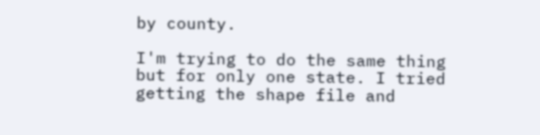by county.

I'm trying to do the same thing but for only one state. I tried getting the shape file and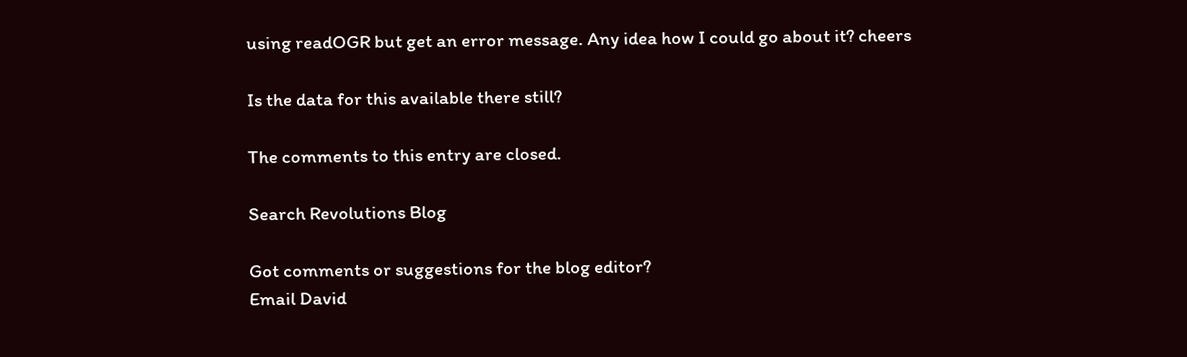using readOGR but get an error message. Any idea how I could go about it? cheers

Is the data for this available there still?

The comments to this entry are closed.

Search Revolutions Blog

Got comments or suggestions for the blog editor?
Email David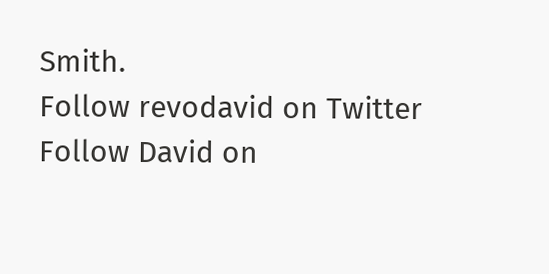Smith.
Follow revodavid on Twitter Follow David on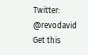Twitter: @revodavid
Get this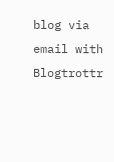blog via email with Blogtrottr